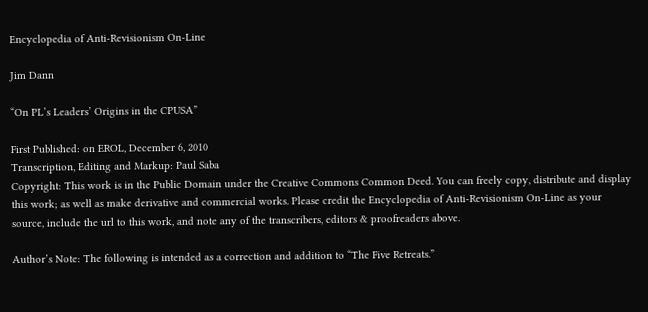Encyclopedia of Anti-Revisionism On-Line

Jim Dann

“On PL’s Leaders’ Origins in the CPUSA”

First Published: on EROL, December 6, 2010
Transcription, Editing and Markup: Paul Saba
Copyright: This work is in the Public Domain under the Creative Commons Common Deed. You can freely copy, distribute and display this work; as well as make derivative and commercial works. Please credit the Encyclopedia of Anti-Revisionism On-Line as your source, include the url to this work, and note any of the transcribers, editors & proofreaders above.

Author’s Note: The following is intended as a correction and addition to “The Five Retreats.”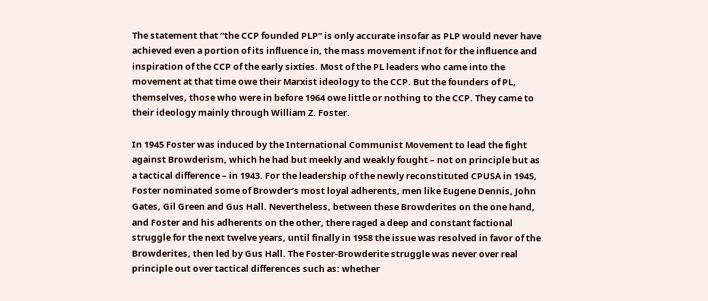The statement that “the CCP founded PLP” is only accurate insofar as PLP would never have achieved even a portion of its influence in, the mass movement if not for the influence and inspiration of the CCP of the early sixties. Most of the PL leaders who came into the movement at that time owe their Marxist ideology to the CCP. But the founders of PL, themselves, those who were in before 1964 owe little or nothing to the CCP. They came to their ideology mainly through William Z. Foster.

In 1945 Foster was induced by the International Communist Movement to lead the fight against Browderism, which he had but meekly and weakly fought – not on principle but as a tactical difference – in 1943. For the leadership of the newly reconstituted CPUSA in 1945, Foster nominated some of Browder’s most loyal adherents, men like Eugene Dennis, John Gates, Gil Green and Gus Hall. Nevertheless, between these Browderites on the one hand, and Foster and his adherents on the other, there raged a deep and constant factional struggle for the next twelve years, until finally in 1958 the issue was resolved in favor of the Browderites, then led by Gus Hall. The Foster-Browderite struggle was never over real principle out over tactical differences such as: whether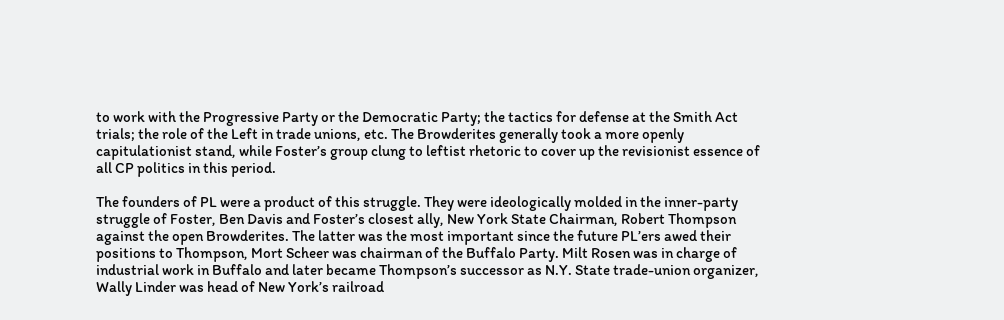to work with the Progressive Party or the Democratic Party; the tactics for defense at the Smith Act trials; the role of the Left in trade unions, etc. The Browderites generally took a more openly capitulationist stand, while Foster’s group clung to leftist rhetoric to cover up the revisionist essence of all CP politics in this period.

The founders of PL were a product of this struggle. They were ideologically molded in the inner-party struggle of Foster, Ben Davis and Foster’s closest ally, New York State Chairman, Robert Thompson against the open Browderites. The latter was the most important since the future PL’ers awed their positions to Thompson, Mort Scheer was chairman of the Buffalo Party. Milt Rosen was in charge of industrial work in Buffalo and later became Thompson’s successor as N.Y. State trade-union organizer, Wally Linder was head of New York’s railroad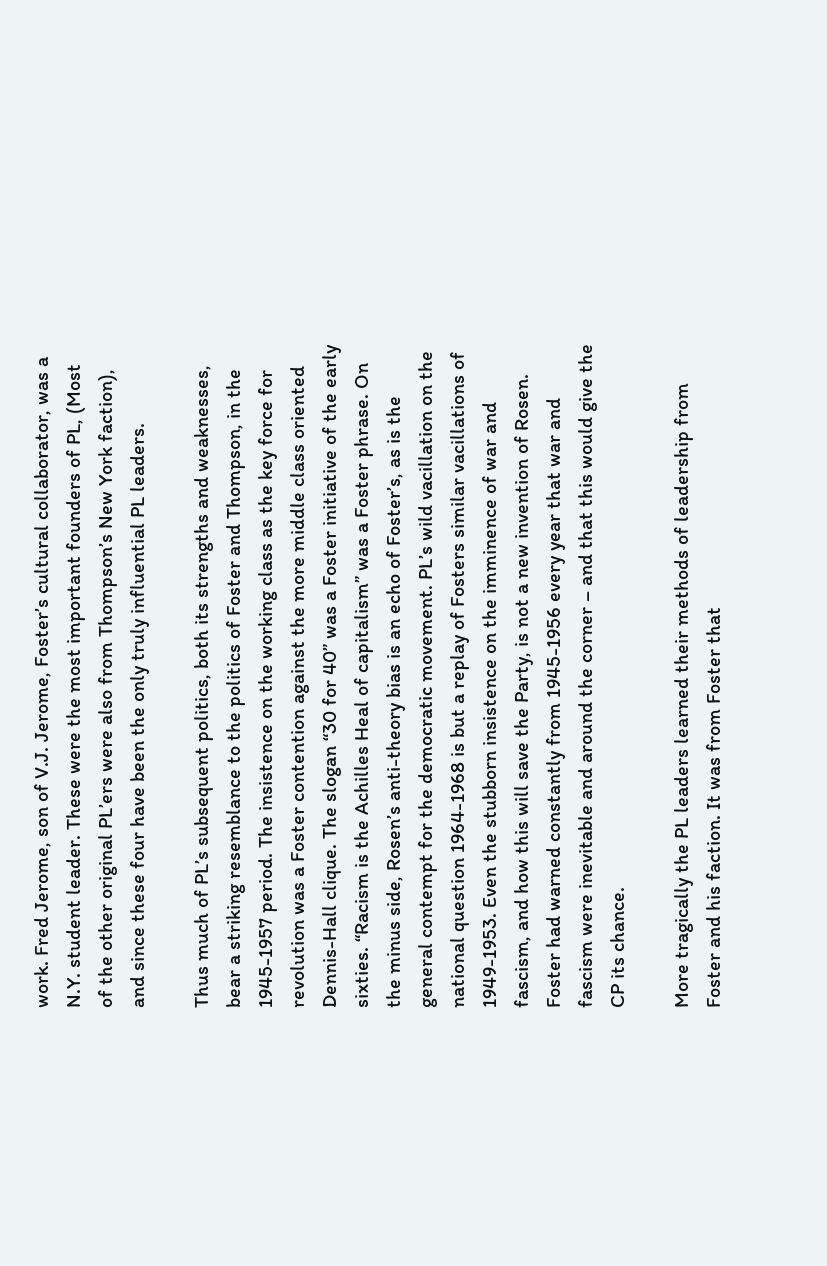work. Fred Jerome, son of V.J. Jerome, Foster’s cultural collaborator, was a N.Y. student leader. These were the most important founders of PL, (Most of the other original PL’ers were also from Thompson’s New York faction), and since these four have been the only truly influential PL leaders.

Thus much of PL’s subsequent politics, both its strengths and weaknesses, bear a striking resemblance to the politics of Foster and Thompson, in the 1945-1957 period. The insistence on the working class as the key force for revolution was a Foster contention against the more middle class oriented Dennis-Hall clique. The slogan “30 for 40” was a Foster initiative of the early sixties. “Racism is the Achilles Heal of capitalism” was a Foster phrase. On the minus side, Rosen’s anti-theory bias is an echo of Foster’s, as is the general contempt for the democratic movement. PL’s wild vacillation on the national question 1964-1968 is but a replay of Fosters similar vacillations of 1949-1953. Even the stubborn insistence on the imminence of war and fascism, and how this will save the Party, is not a new invention of Rosen. Foster had warned constantly from 1945-1956 every year that war and fascism were inevitable and around the corner – and that this would give the CP its chance.

More tragically the PL leaders learned their methods of leadership from Foster and his faction. It was from Foster that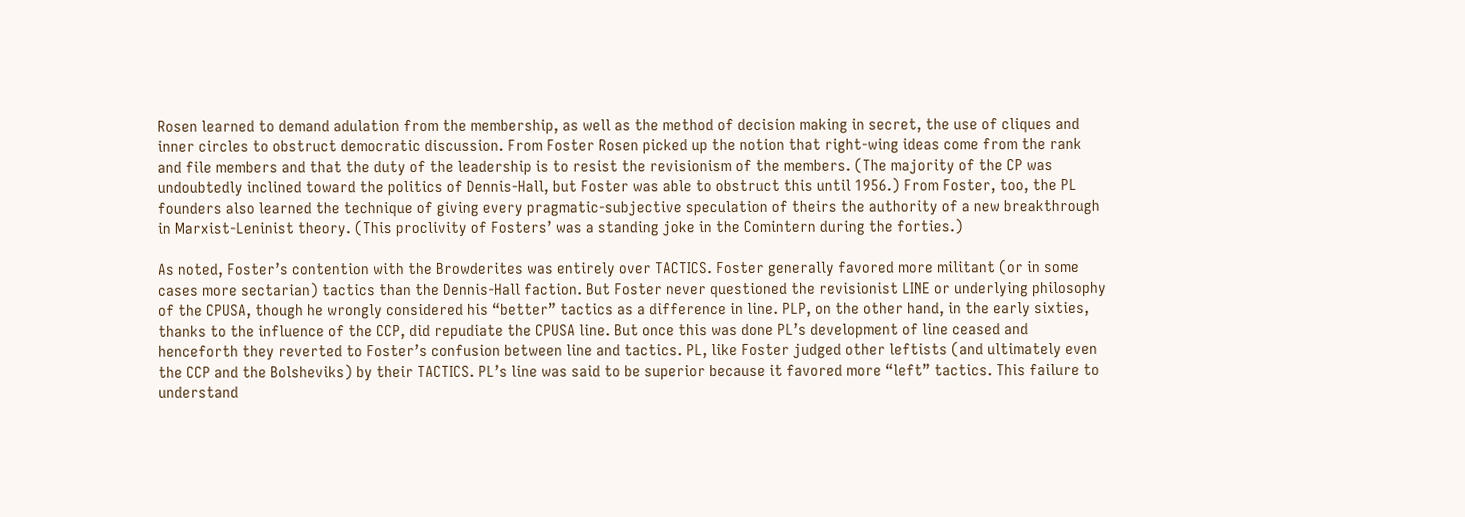Rosen learned to demand adulation from the membership, as well as the method of decision making in secret, the use of cliques and inner circles to obstruct democratic discussion. From Foster Rosen picked up the notion that right-wing ideas come from the rank and file members and that the duty of the leadership is to resist the revisionism of the members. (The majority of the CP was undoubtedly inclined toward the politics of Dennis-Hall, but Foster was able to obstruct this until 1956.) From Foster, too, the PL founders also learned the technique of giving every pragmatic-subjective speculation of theirs the authority of a new breakthrough in Marxist-Leninist theory. (This proclivity of Fosters’ was a standing joke in the Comintern during the forties.)

As noted, Foster’s contention with the Browderites was entirely over TACTICS. Foster generally favored more militant (or in some cases more sectarian) tactics than the Dennis-Hall faction. But Foster never questioned the revisionist LINE or underlying philosophy of the CPUSA, though he wrongly considered his “better” tactics as a difference in line. PLP, on the other hand, in the early sixties, thanks to the influence of the CCP, did repudiate the CPUSA line. But once this was done PL’s development of line ceased and henceforth they reverted to Foster’s confusion between line and tactics. PL, like Foster judged other leftists (and ultimately even the CCP and the Bolsheviks) by their TACTICS. PL’s line was said to be superior because it favored more “left” tactics. This failure to understand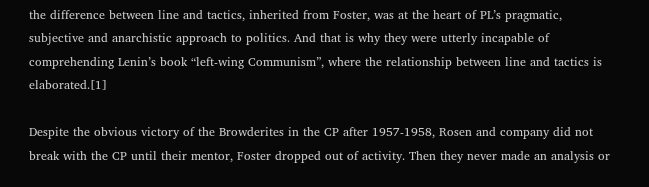the difference between line and tactics, inherited from Foster, was at the heart of PL’s pragmatic, subjective and anarchistic approach to politics. And that is why they were utterly incapable of comprehending Lenin’s book “left-wing Communism”, where the relationship between line and tactics is elaborated.[1]

Despite the obvious victory of the Browderites in the CP after 1957-1958, Rosen and company did not break with the CP until their mentor, Foster dropped out of activity. Then they never made an analysis or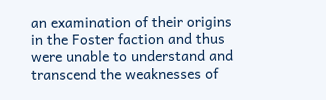an examination of their origins in the Foster faction and thus were unable to understand and transcend the weaknesses of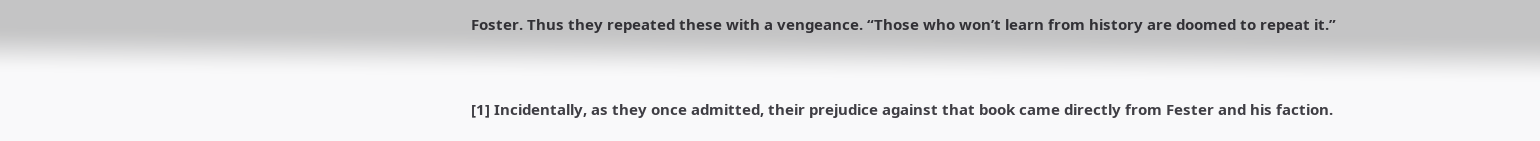Foster. Thus they repeated these with a vengeance. “Those who won’t learn from history are doomed to repeat it.”


[1] Incidentally, as they once admitted, their prejudice against that book came directly from Fester and his faction.